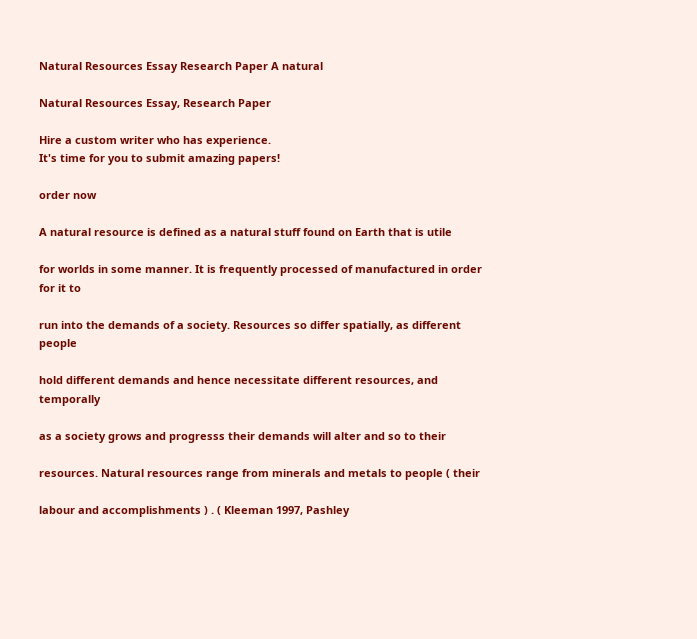Natural Resources Essay Research Paper A natural

Natural Resources Essay, Research Paper

Hire a custom writer who has experience.
It's time for you to submit amazing papers!

order now

A natural resource is defined as a natural stuff found on Earth that is utile

for worlds in some manner. It is frequently processed of manufactured in order for it to

run into the demands of a society. Resources so differ spatially, as different people

hold different demands and hence necessitate different resources, and temporally

as a society grows and progresss their demands will alter and so to their

resources. Natural resources range from minerals and metals to people ( their

labour and accomplishments ) . ( Kleeman 1997, Pashley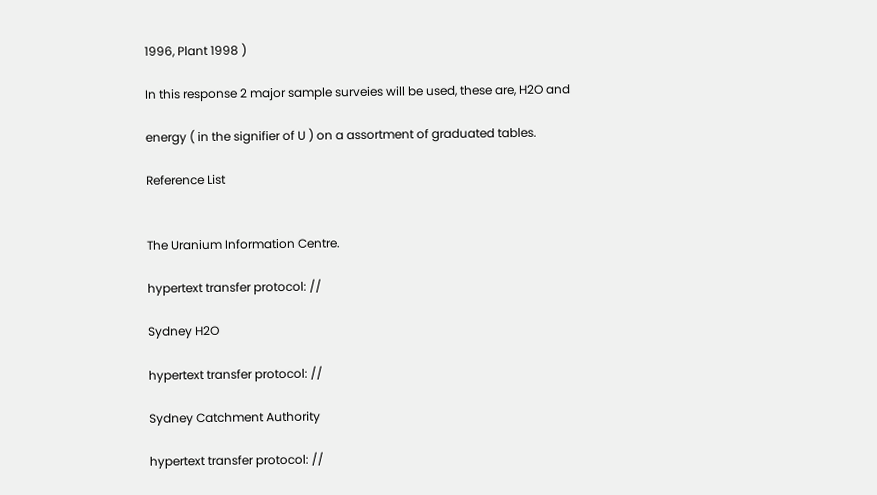1996, Plant 1998 )

In this response 2 major sample surveies will be used, these are, H2O and

energy ( in the signifier of U ) on a assortment of graduated tables.

Reference List


The Uranium Information Centre.

hypertext transfer protocol: //

Sydney H2O

hypertext transfer protocol: //

Sydney Catchment Authority

hypertext transfer protocol: //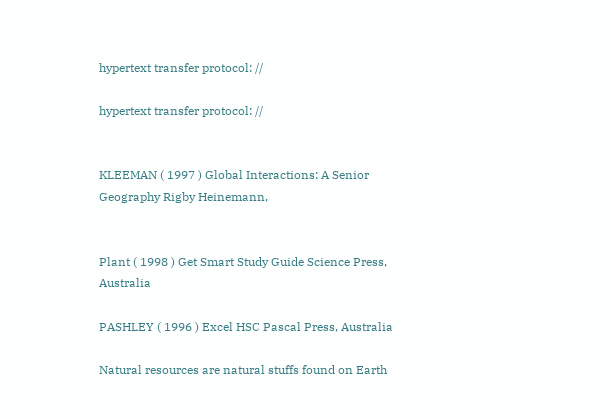hypertext transfer protocol: //

hypertext transfer protocol: //


KLEEMAN ( 1997 ) Global Interactions: A Senior Geography Rigby Heinemann,


Plant ( 1998 ) Get Smart Study Guide Science Press, Australia

PASHLEY ( 1996 ) Excel HSC Pascal Press, Australia

Natural resources are natural stuffs found on Earth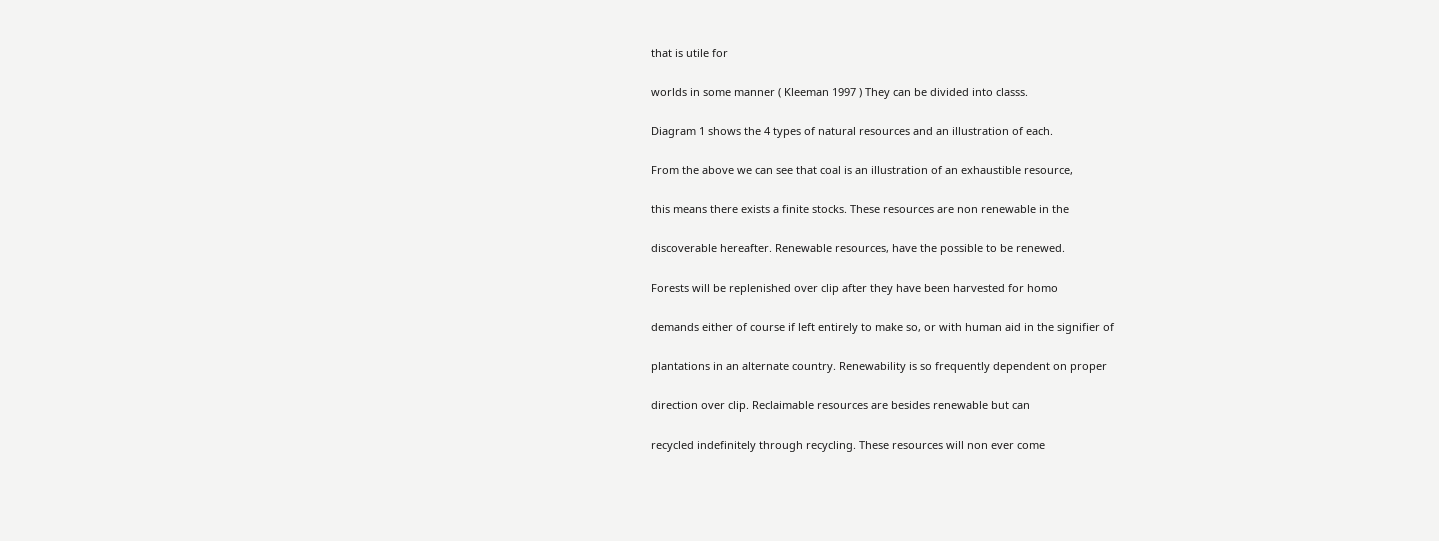that is utile for

worlds in some manner ( Kleeman 1997 ) They can be divided into classs.

Diagram 1 shows the 4 types of natural resources and an illustration of each.

From the above we can see that coal is an illustration of an exhaustible resource,

this means there exists a finite stocks. These resources are non renewable in the

discoverable hereafter. Renewable resources, have the possible to be renewed.

Forests will be replenished over clip after they have been harvested for homo

demands either of course if left entirely to make so, or with human aid in the signifier of

plantations in an alternate country. Renewability is so frequently dependent on proper

direction over clip. Reclaimable resources are besides renewable but can

recycled indefinitely through recycling. These resources will non ever come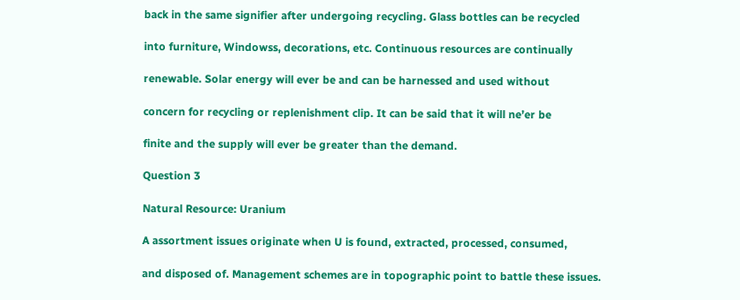back in the same signifier after undergoing recycling. Glass bottles can be recycled

into furniture, Windowss, decorations, etc. Continuous resources are continually

renewable. Solar energy will ever be and can be harnessed and used without

concern for recycling or replenishment clip. It can be said that it will ne’er be

finite and the supply will ever be greater than the demand.

Question 3

Natural Resource: Uranium

A assortment issues originate when U is found, extracted, processed, consumed,

and disposed of. Management schemes are in topographic point to battle these issues.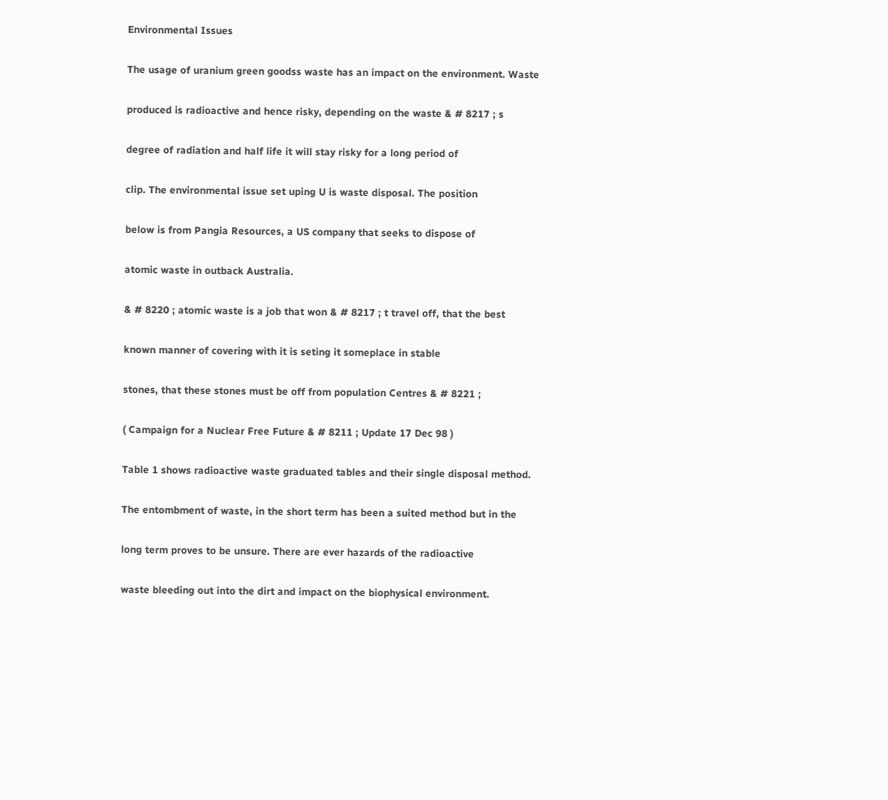Environmental Issues

The usage of uranium green goodss waste has an impact on the environment. Waste

produced is radioactive and hence risky, depending on the waste & # 8217 ; s

degree of radiation and half life it will stay risky for a long period of

clip. The environmental issue set uping U is waste disposal. The position

below is from Pangia Resources, a US company that seeks to dispose of

atomic waste in outback Australia.

& # 8220 ; atomic waste is a job that won & # 8217 ; t travel off, that the best

known manner of covering with it is seting it someplace in stable

stones, that these stones must be off from population Centres & # 8221 ;

( Campaign for a Nuclear Free Future & # 8211 ; Update 17 Dec 98 )

Table 1 shows radioactive waste graduated tables and their single disposal method.

The entombment of waste, in the short term has been a suited method but in the

long term proves to be unsure. There are ever hazards of the radioactive

waste bleeding out into the dirt and impact on the biophysical environment.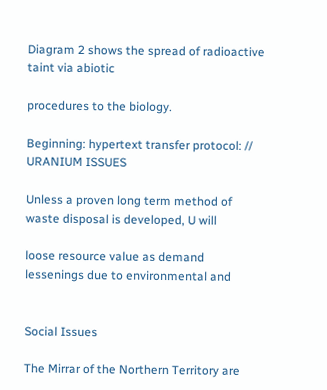Diagram 2 shows the spread of radioactive taint via abiotic

procedures to the biology.

Beginning: hypertext transfer protocol: // URANIUM ISSUES

Unless a proven long term method of waste disposal is developed, U will

loose resource value as demand lessenings due to environmental and


Social Issues

The Mirrar of the Northern Territory are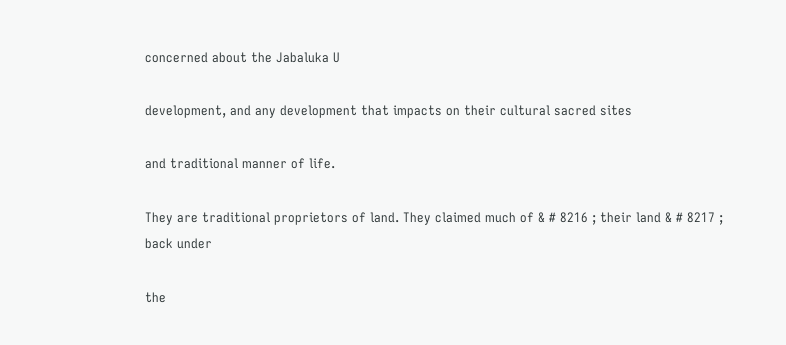concerned about the Jabaluka U

development, and any development that impacts on their cultural sacred sites

and traditional manner of life.

They are traditional proprietors of land. They claimed much of & # 8216 ; their land & # 8217 ; back under

the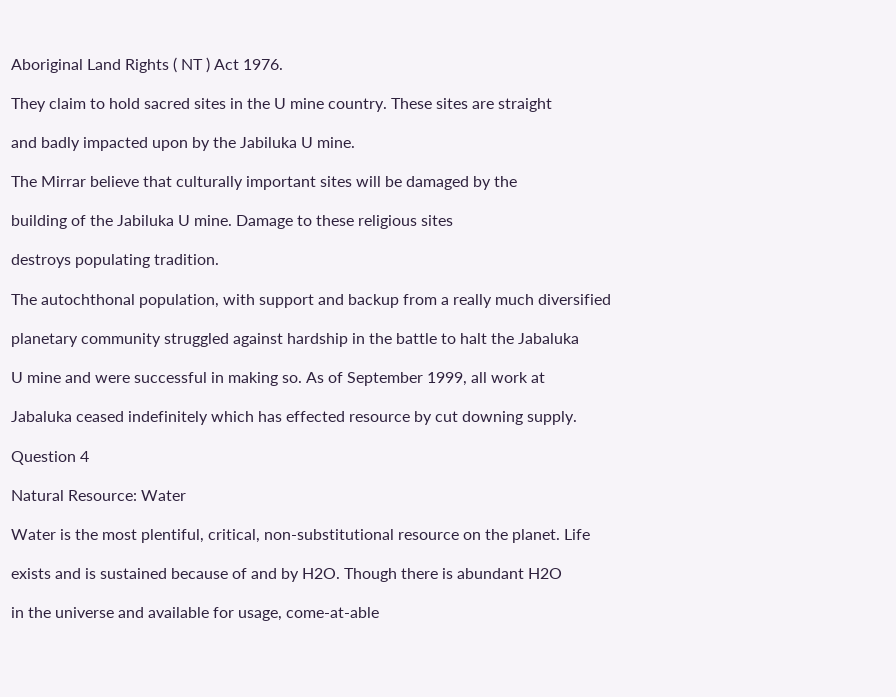Aboriginal Land Rights ( NT ) Act 1976.

They claim to hold sacred sites in the U mine country. These sites are straight

and badly impacted upon by the Jabiluka U mine.

The Mirrar believe that culturally important sites will be damaged by the

building of the Jabiluka U mine. Damage to these religious sites

destroys populating tradition.

The autochthonal population, with support and backup from a really much diversified

planetary community struggled against hardship in the battle to halt the Jabaluka

U mine and were successful in making so. As of September 1999, all work at

Jabaluka ceased indefinitely which has effected resource by cut downing supply.

Question 4

Natural Resource: Water

Water is the most plentiful, critical, non-substitutional resource on the planet. Life

exists and is sustained because of and by H2O. Though there is abundant H2O

in the universe and available for usage, come-at-able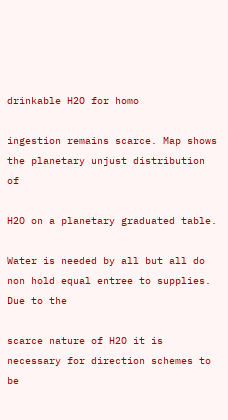drinkable H2O for homo

ingestion remains scarce. Map shows the planetary unjust distribution of

H2O on a planetary graduated table.

Water is needed by all but all do non hold equal entree to supplies. Due to the

scarce nature of H2O it is necessary for direction schemes to be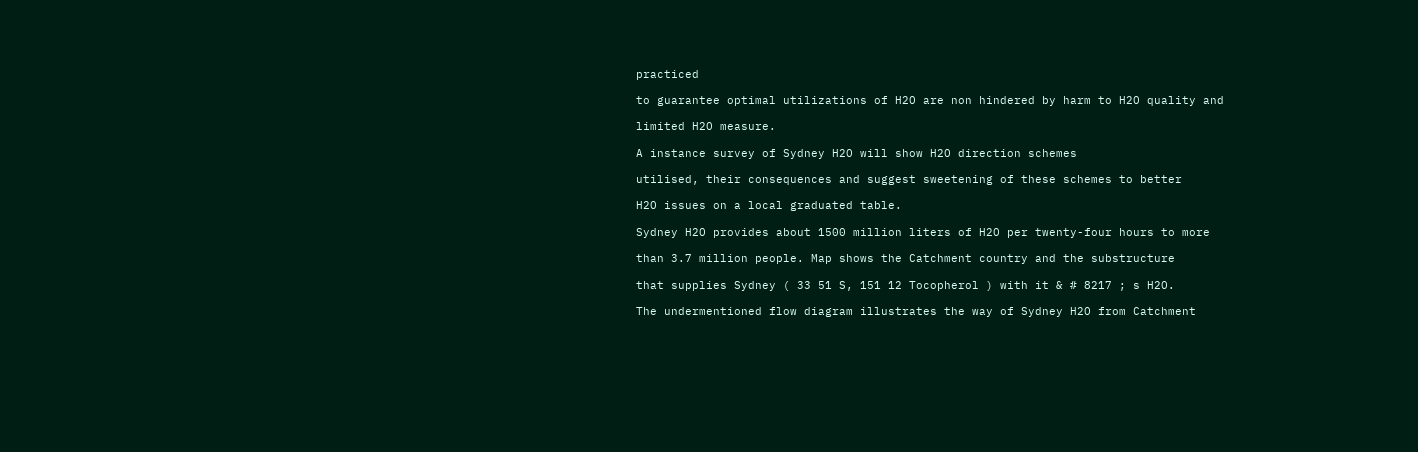practiced

to guarantee optimal utilizations of H2O are non hindered by harm to H2O quality and

limited H2O measure.

A instance survey of Sydney H2O will show H2O direction schemes

utilised, their consequences and suggest sweetening of these schemes to better

H2O issues on a local graduated table.

Sydney H2O provides about 1500 million liters of H2O per twenty-four hours to more

than 3.7 million people. Map shows the Catchment country and the substructure

that supplies Sydney ( 33 51 S, 151 12 Tocopherol ) with it & # 8217 ; s H2O.

The undermentioned flow diagram illustrates the way of Sydney H2O from Catchment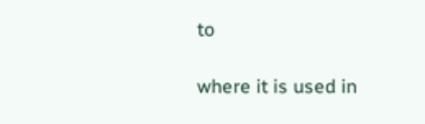to

where it is used in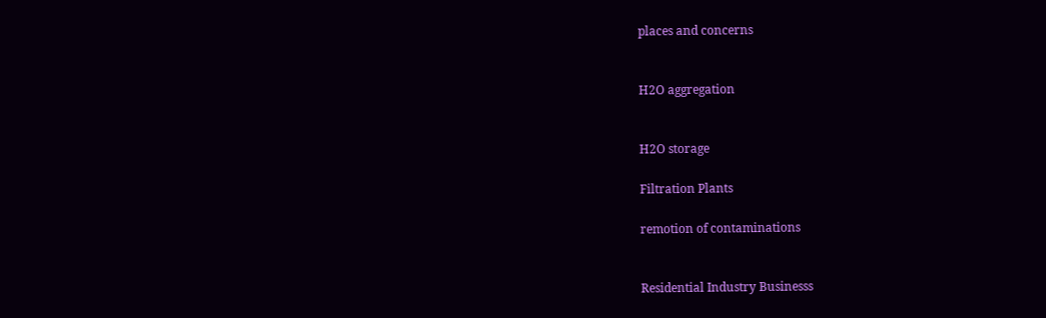places and concerns


H2O aggregation


H2O storage

Filtration Plants

remotion of contaminations


Residential Industry Businesss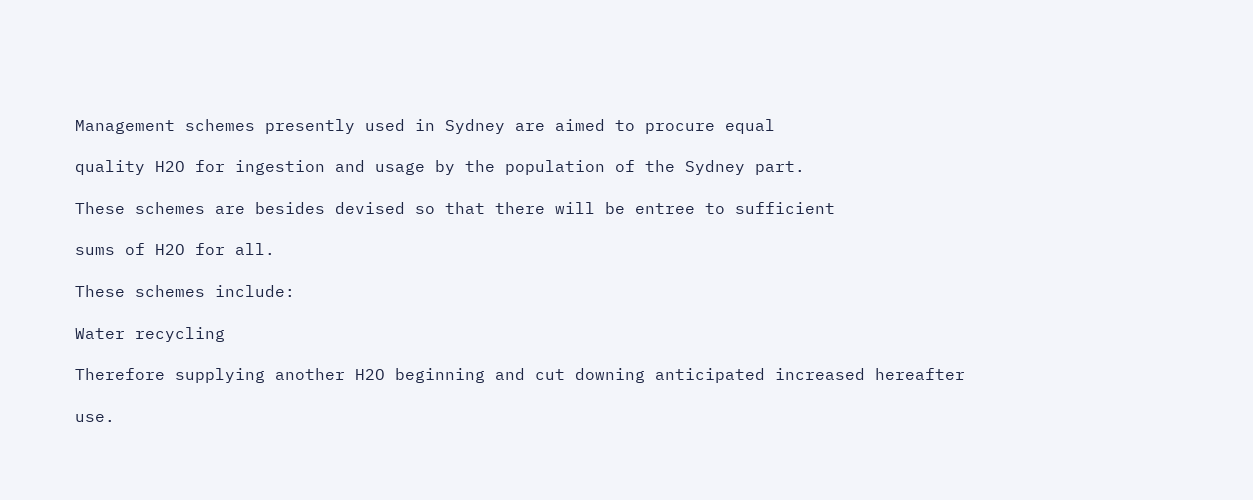Management schemes presently used in Sydney are aimed to procure equal

quality H2O for ingestion and usage by the population of the Sydney part.

These schemes are besides devised so that there will be entree to sufficient

sums of H2O for all.

These schemes include:

Water recycling

Therefore supplying another H2O beginning and cut downing anticipated increased hereafter

use.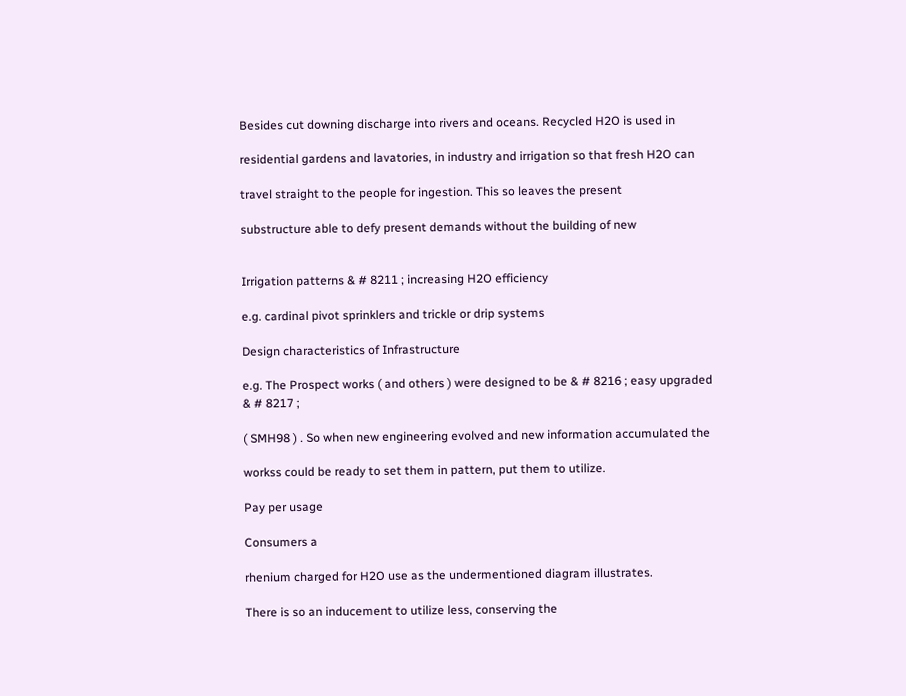Besides cut downing discharge into rivers and oceans. Recycled H2O is used in

residential gardens and lavatories, in industry and irrigation so that fresh H2O can

travel straight to the people for ingestion. This so leaves the present

substructure able to defy present demands without the building of new


Irrigation patterns & # 8211 ; increasing H2O efficiency

e.g. cardinal pivot sprinklers and trickle or drip systems

Design characteristics of Infrastructure

e.g. The Prospect works ( and others ) were designed to be & # 8216 ; easy upgraded & # 8217 ;

( SMH98 ) . So when new engineering evolved and new information accumulated the

workss could be ready to set them in pattern, put them to utilize.

Pay per usage

Consumers a

rhenium charged for H2O use as the undermentioned diagram illustrates.

There is so an inducement to utilize less, conserving the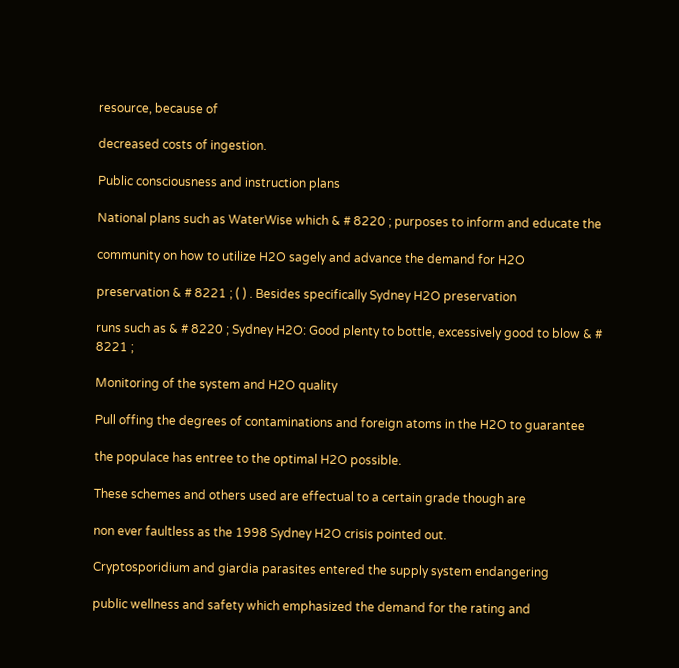resource, because of

decreased costs of ingestion.

Public consciousness and instruction plans

National plans such as WaterWise which & # 8220 ; purposes to inform and educate the

community on how to utilize H2O sagely and advance the demand for H2O

preservation & # 8221 ; ( ) . Besides specifically Sydney H2O preservation

runs such as & # 8220 ; Sydney H2O: Good plenty to bottle, excessively good to blow & # 8221 ;

Monitoring of the system and H2O quality

Pull offing the degrees of contaminations and foreign atoms in the H2O to guarantee

the populace has entree to the optimal H2O possible.

These schemes and others used are effectual to a certain grade though are

non ever faultless as the 1998 Sydney H2O crisis pointed out.

Cryptosporidium and giardia parasites entered the supply system endangering

public wellness and safety which emphasized the demand for the rating and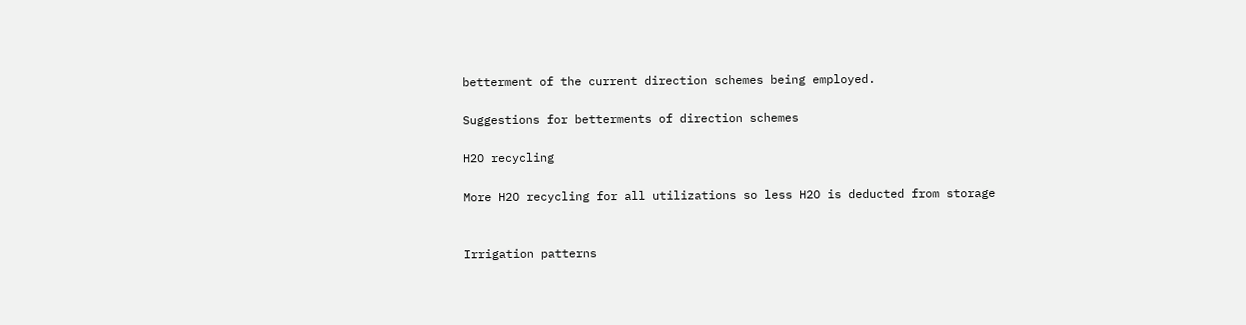betterment of the current direction schemes being employed.

Suggestions for betterments of direction schemes

H2O recycling

More H2O recycling for all utilizations so less H2O is deducted from storage


Irrigation patterns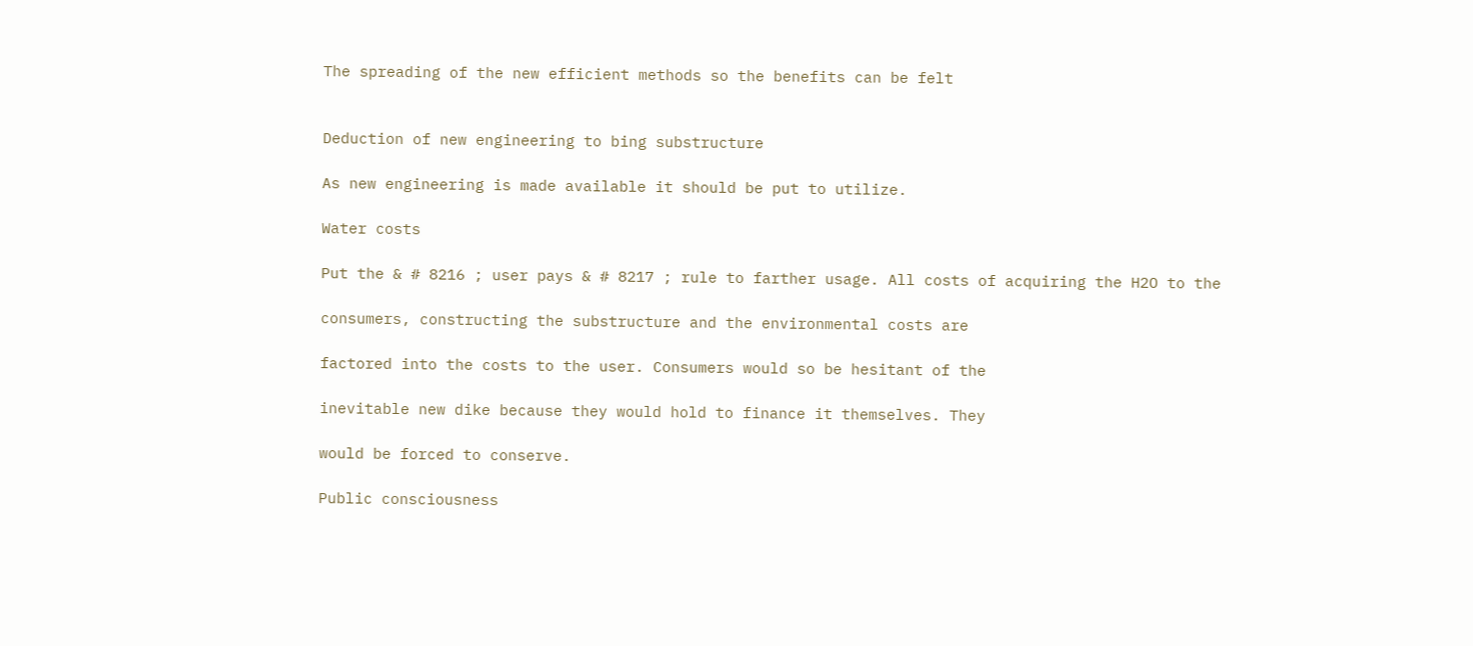The spreading of the new efficient methods so the benefits can be felt


Deduction of new engineering to bing substructure

As new engineering is made available it should be put to utilize.

Water costs

Put the & # 8216 ; user pays & # 8217 ; rule to farther usage. All costs of acquiring the H2O to the

consumers, constructing the substructure and the environmental costs are

factored into the costs to the user. Consumers would so be hesitant of the

inevitable new dike because they would hold to finance it themselves. They

would be forced to conserve.

Public consciousness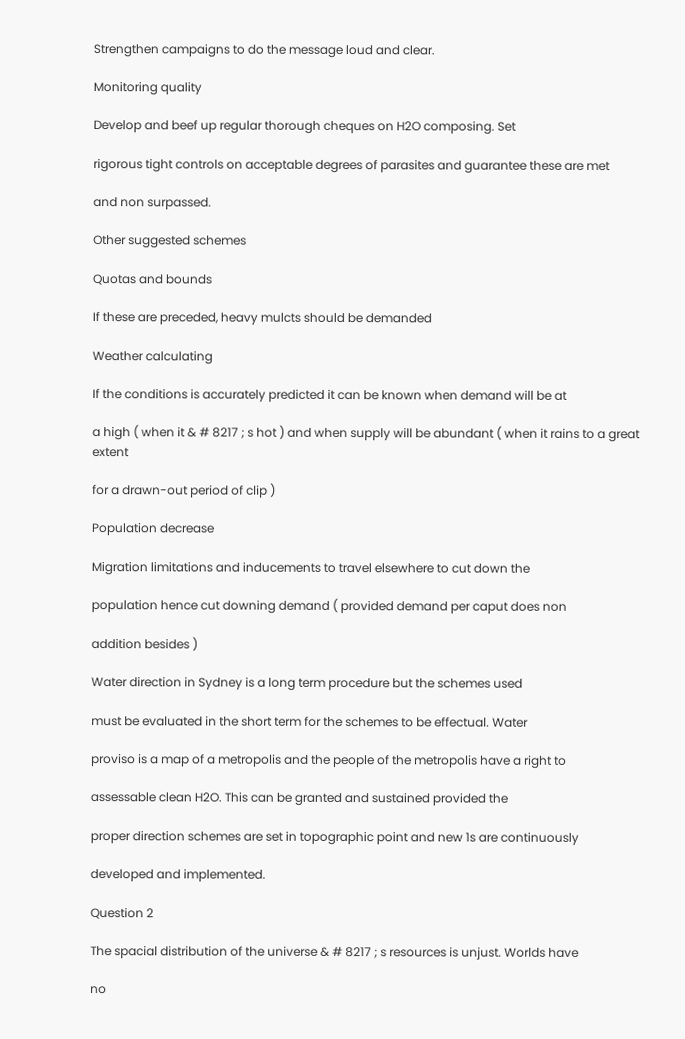Strengthen campaigns to do the message loud and clear.

Monitoring quality

Develop and beef up regular thorough cheques on H2O composing. Set

rigorous tight controls on acceptable degrees of parasites and guarantee these are met

and non surpassed.

Other suggested schemes

Quotas and bounds

If these are preceded, heavy mulcts should be demanded

Weather calculating

If the conditions is accurately predicted it can be known when demand will be at

a high ( when it & # 8217 ; s hot ) and when supply will be abundant ( when it rains to a great extent

for a drawn-out period of clip )

Population decrease

Migration limitations and inducements to travel elsewhere to cut down the

population hence cut downing demand ( provided demand per caput does non

addition besides )

Water direction in Sydney is a long term procedure but the schemes used

must be evaluated in the short term for the schemes to be effectual. Water

proviso is a map of a metropolis and the people of the metropolis have a right to

assessable clean H2O. This can be granted and sustained provided the

proper direction schemes are set in topographic point and new 1s are continuously

developed and implemented.

Question 2

The spacial distribution of the universe & # 8217 ; s resources is unjust. Worlds have

no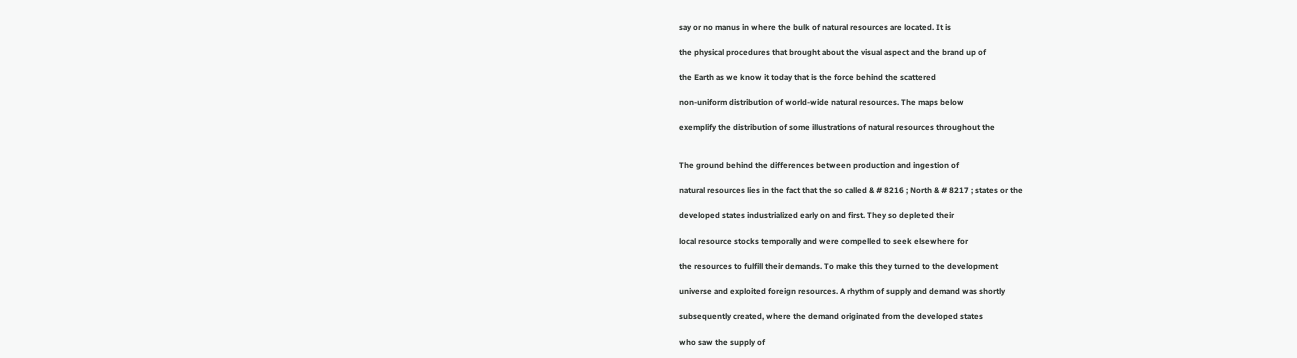say or no manus in where the bulk of natural resources are located. It is

the physical procedures that brought about the visual aspect and the brand up of

the Earth as we know it today that is the force behind the scattered

non-uniform distribution of world-wide natural resources. The maps below

exemplify the distribution of some illustrations of natural resources throughout the


The ground behind the differences between production and ingestion of

natural resources lies in the fact that the so called & # 8216 ; North & # 8217 ; states or the

developed states industrialized early on and first. They so depleted their

local resource stocks temporally and were compelled to seek elsewhere for

the resources to fulfill their demands. To make this they turned to the development

universe and exploited foreign resources. A rhythm of supply and demand was shortly

subsequently created, where the demand originated from the developed states

who saw the supply of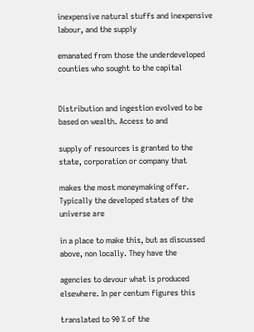inexpensive natural stuffs and inexpensive labour, and the supply

emanated from those the underdeveloped counties who sought to the capital


Distribution and ingestion evolved to be based on wealth. Access to and

supply of resources is granted to the state, corporation or company that

makes the most moneymaking offer. Typically the developed states of the universe are

in a place to make this, but as discussed above, non locally. They have the

agencies to devour what is produced elsewhere. In per centum figures this

translated to 90 % of the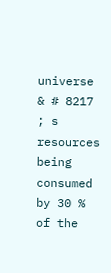universe & # 8217 ; s resources being consumed by 30 % of the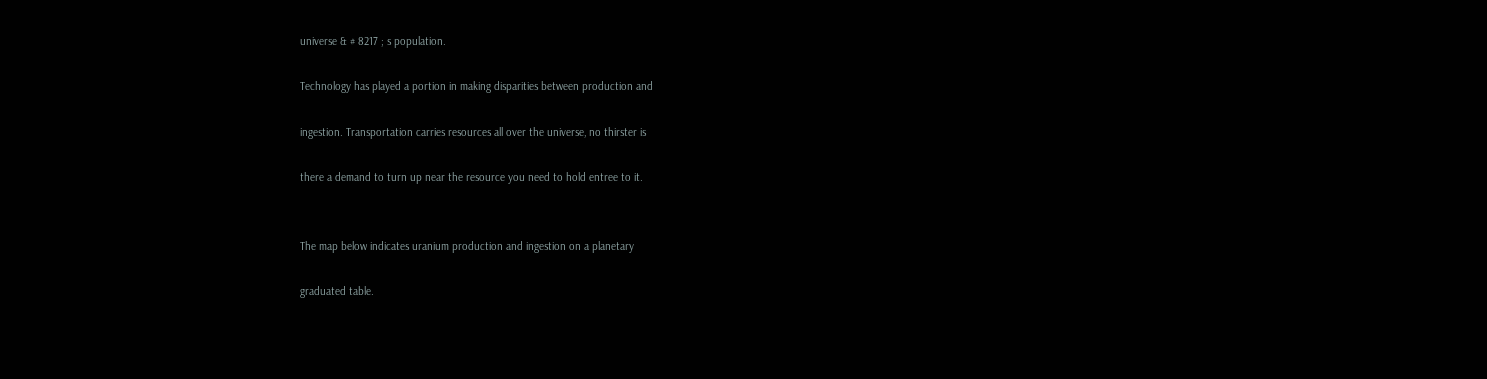universe & # 8217 ; s population.

Technology has played a portion in making disparities between production and

ingestion. Transportation carries resources all over the universe, no thirster is

there a demand to turn up near the resource you need to hold entree to it.


The map below indicates uranium production and ingestion on a planetary

graduated table.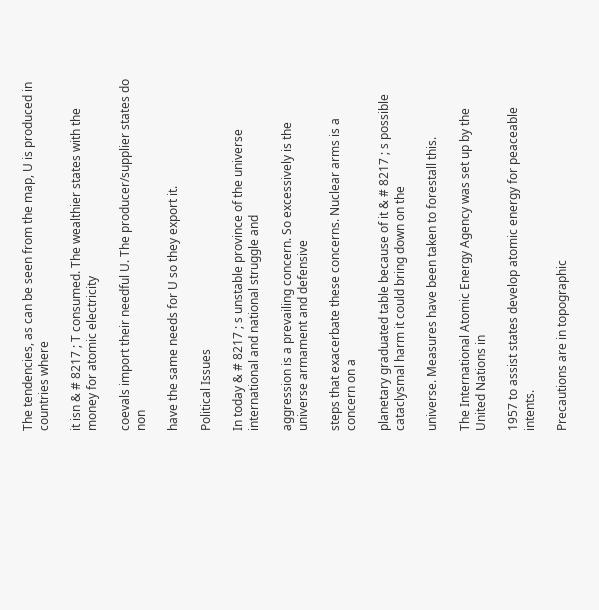The tendencies, as can be seen from the map, U is produced in countries where

it isn & # 8217 ; T consumed. The wealthier states with the money for atomic electricity

coevals import their needful U. The producer/supplier states do non

have the same needs for U so they export it.

Political Issues

In today & # 8217 ; s unstable province of the universe international and national struggle and

aggression is a prevailing concern. So excessively is the universe armament and defensive

steps that exacerbate these concerns. Nuclear arms is a concern on a

planetary graduated table because of it & # 8217 ; s possible cataclysmal harm it could bring down on the

universe. Measures have been taken to forestall this.

The International Atomic Energy Agency was set up by the United Nations in

1957 to assist states develop atomic energy for peaceable intents.

Precautions are in topographic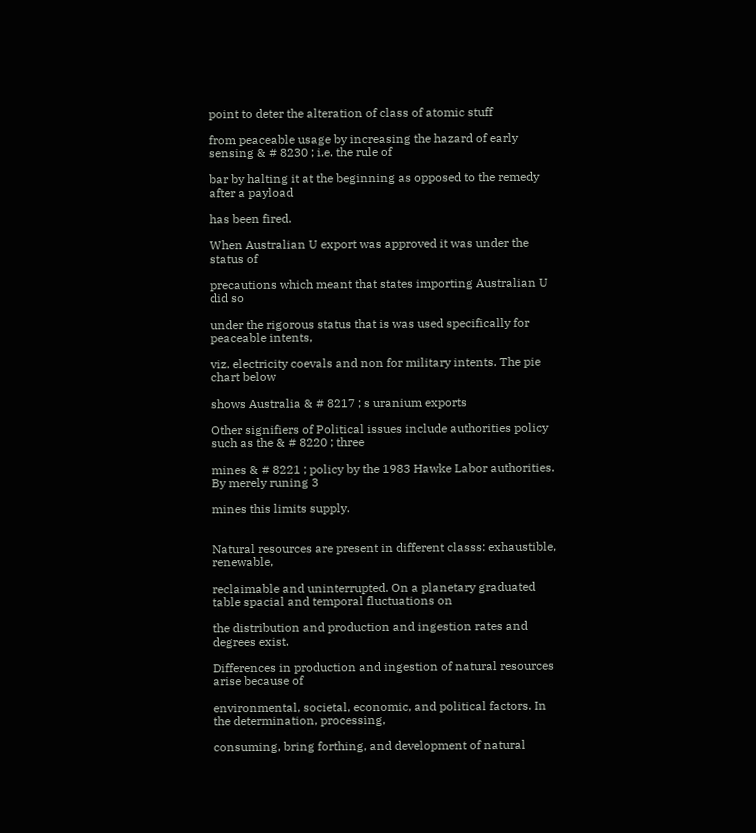point to deter the alteration of class of atomic stuff

from peaceable usage by increasing the hazard of early sensing & # 8230 ; i.e. the rule of

bar by halting it at the beginning as opposed to the remedy after a payload

has been fired.

When Australian U export was approved it was under the status of

precautions which meant that states importing Australian U did so

under the rigorous status that is was used specifically for peaceable intents,

viz. electricity coevals and non for military intents. The pie chart below

shows Australia & # 8217 ; s uranium exports

Other signifiers of Political issues include authorities policy such as the & # 8220 ; three

mines & # 8221 ; policy by the 1983 Hawke Labor authorities. By merely runing 3

mines this limits supply.


Natural resources are present in different classs: exhaustible, renewable,

reclaimable and uninterrupted. On a planetary graduated table spacial and temporal fluctuations on

the distribution and production and ingestion rates and degrees exist.

Differences in production and ingestion of natural resources arise because of

environmental, societal, economic, and political factors. In the determination, processing,

consuming, bring forthing, and development of natural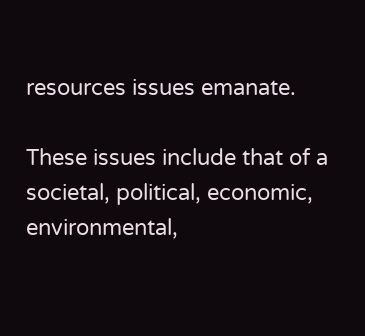resources issues emanate.

These issues include that of a societal, political, economic, environmental,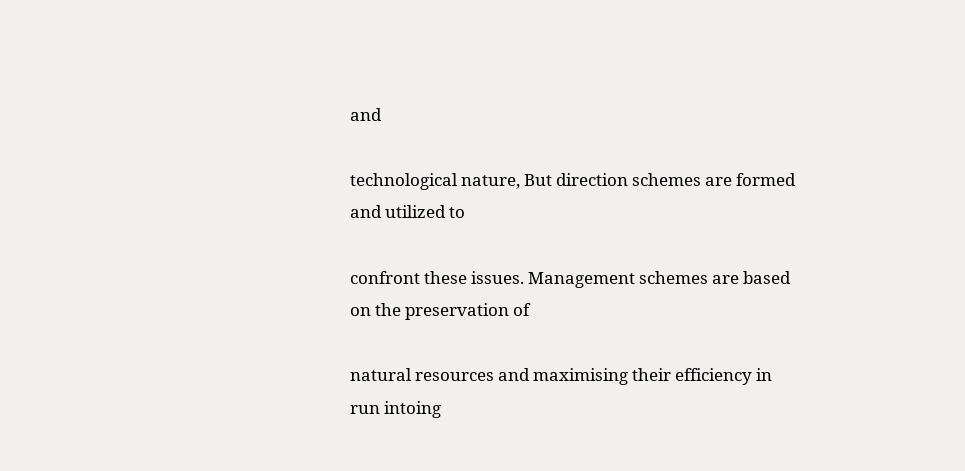and

technological nature, But direction schemes are formed and utilized to

confront these issues. Management schemes are based on the preservation of

natural resources and maximising their efficiency in run intoing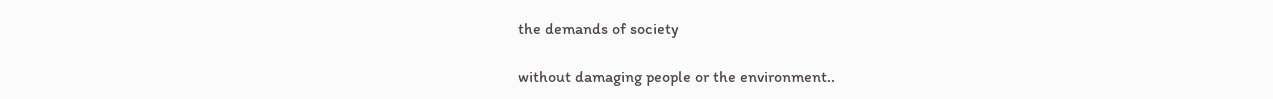the demands of society

without damaging people or the environment..